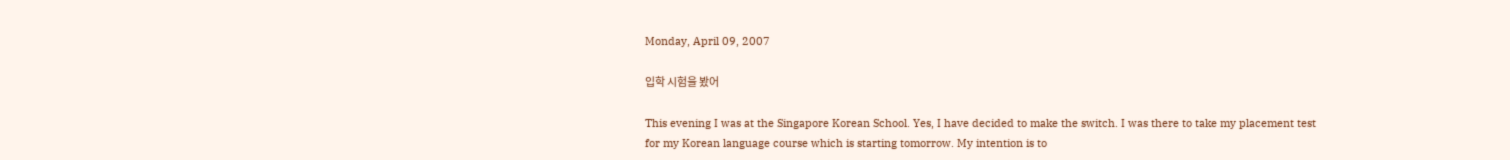Monday, April 09, 2007

입학 시험을 봤어

This evening I was at the Singapore Korean School. Yes, I have decided to make the switch. I was there to take my placement test for my Korean language course which is starting tomorrow. My intention is to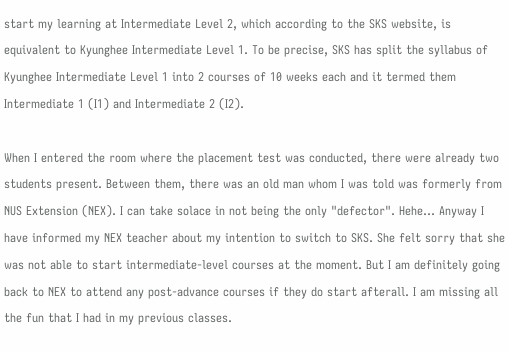start my learning at Intermediate Level 2, which according to the SKS website, is equivalent to Kyunghee Intermediate Level 1. To be precise, SKS has split the syllabus of Kyunghee Intermediate Level 1 into 2 courses of 10 weeks each and it termed them Intermediate 1 (I1) and Intermediate 2 (I2).

When I entered the room where the placement test was conducted, there were already two students present. Between them, there was an old man whom I was told was formerly from NUS Extension (NEX). I can take solace in not being the only "defector". Hehe... Anyway I have informed my NEX teacher about my intention to switch to SKS. She felt sorry that she was not able to start intermediate-level courses at the moment. But I am definitely going back to NEX to attend any post-advance courses if they do start afterall. I am missing all the fun that I had in my previous classes.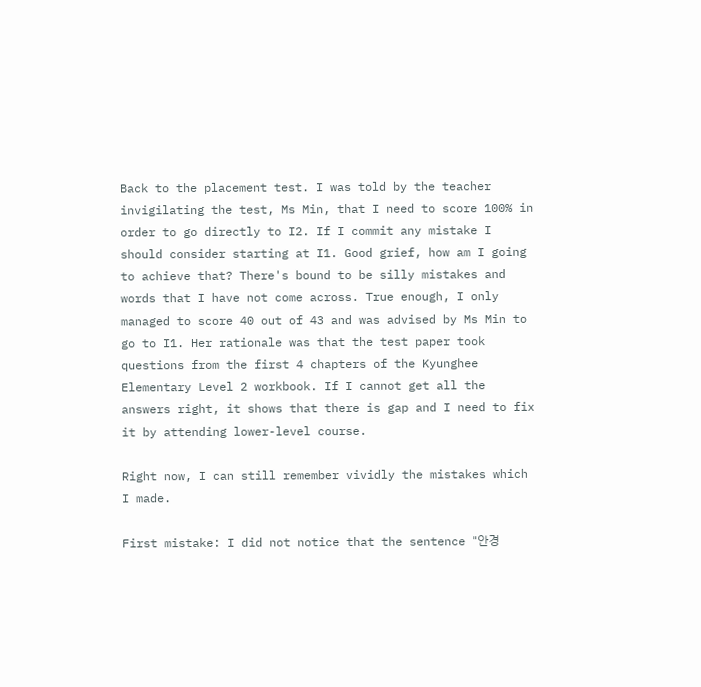Back to the placement test. I was told by the teacher invigilating the test, Ms Min, that I need to score 100% in order to go directly to I2. If I commit any mistake I should consider starting at I1. Good grief, how am I going to achieve that? There's bound to be silly mistakes and words that I have not come across. True enough, I only managed to score 40 out of 43 and was advised by Ms Min to go to I1. Her rationale was that the test paper took questions from the first 4 chapters of the Kyunghee Elementary Level 2 workbook. If I cannot get all the answers right, it shows that there is gap and I need to fix it by attending lower-level course.

Right now, I can still remember vividly the mistakes which I made.

First mistake: I did not notice that the sentence "안경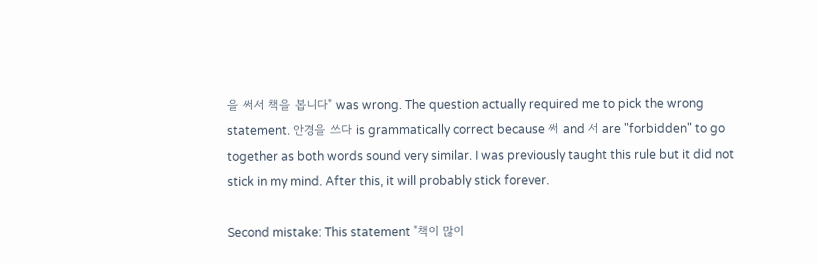을 써서 책을 봅니다" was wrong. The question actually required me to pick the wrong statement. 안경을 쓰다 is grammatically correct because 써 and 서 are "forbidden" to go together as both words sound very similar. I was previously taught this rule but it did not stick in my mind. After this, it will probably stick forever.

Second mistake: This statement "책이 많이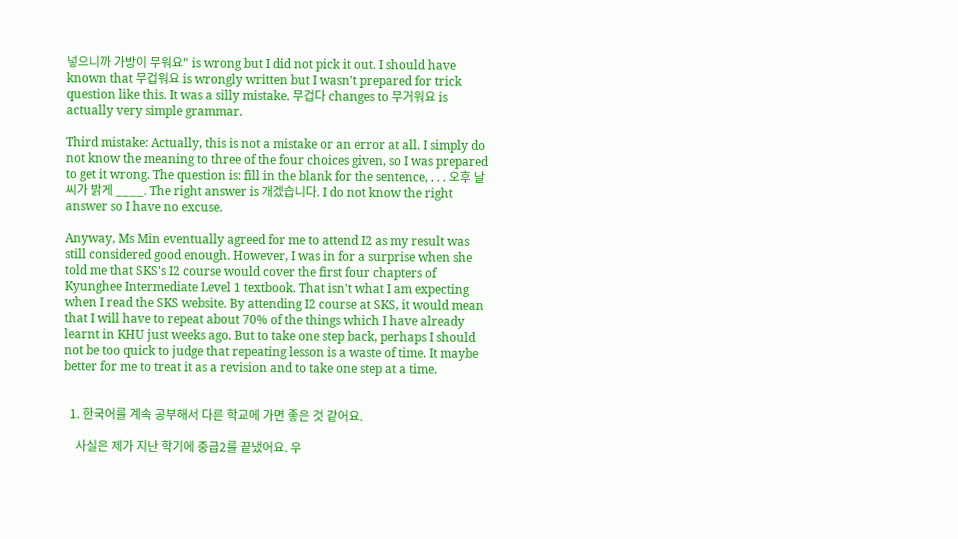넣으니까 가방이 무워요" is wrong but I did not pick it out. I should have known that 무겁워요 is wrongly written but I wasn't prepared for trick question like this. It was a silly mistake. 무겁다 changes to 무거워요 is actually very simple grammar.

Third mistake: Actually, this is not a mistake or an error at all. I simply do not know the meaning to three of the four choices given, so I was prepared to get it wrong. The question is: fill in the blank for the sentence, . . . 오후 날씨가 밝게 ____. The right answer is 개겠습니다. I do not know the right answer so I have no excuse.

Anyway, Ms Min eventually agreed for me to attend I2 as my result was still considered good enough. However, I was in for a surprise when she told me that SKS's I2 course would cover the first four chapters of Kyunghee Intermediate Level 1 textbook. That isn't what I am expecting when I read the SKS website. By attending I2 course at SKS, it would mean that I will have to repeat about 70% of the things which I have already learnt in KHU just weeks ago. But to take one step back, perhaps I should not be too quick to judge that repeating lesson is a waste of time. It maybe better for me to treat it as a revision and to take one step at a time.


  1. 한국어를 계속 공부해서 다른 학교에 가면 좋은 것 같어요.

    사실은 제가 지난 학기에 중급2를 끝냈어요. 우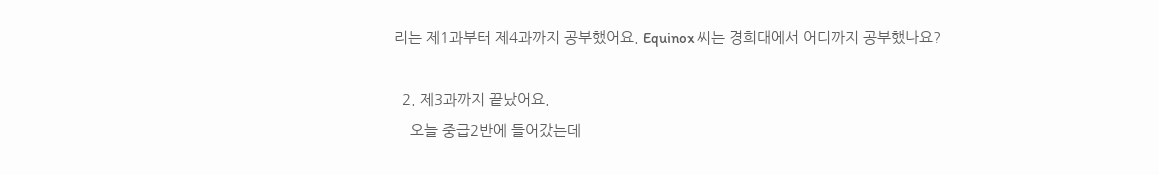리는 제1과부터 제4과까지 공부했어요. Equinox 씨는 경희대에서 어디까지 공부했나요?

  2. 제3과까지 끝났어요.
    오늘 중급2반에 들어갔는데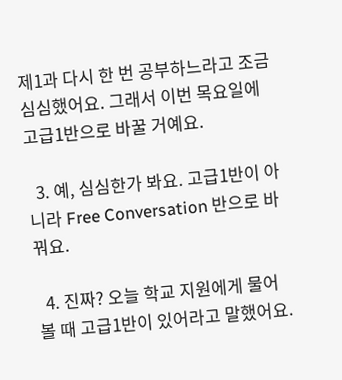제1과 다시 한 번 공부하느라고 조금 심심했어요. 그래서 이번 목요일에 고급1반으로 바꿀 거예요.

  3. 예, 심심한가 봐요. 고급1반이 아니라 Free Conversation 반으로 바꿔요.

  4. 진짜? 오늘 학교 지원에게 물어볼 때 고급1반이 있어라고 말했어요.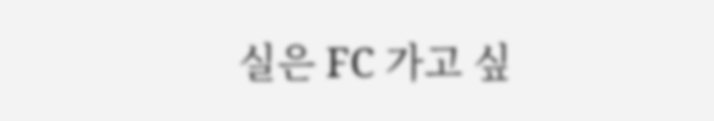실은 FC 가고 싶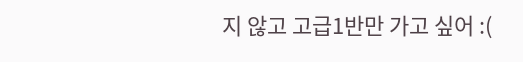지 않고 고급1반만 가고 싶어 :(